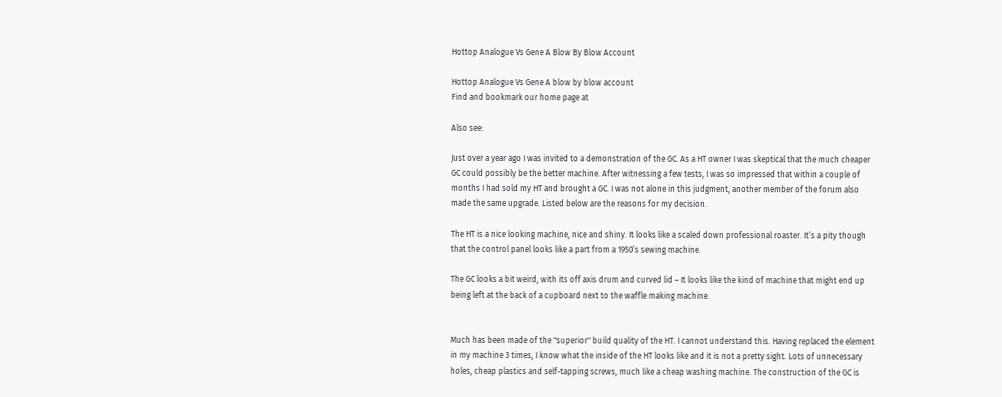Hottop Analogue Vs Gene A Blow By Blow Account

Hottop Analogue Vs Gene A blow by blow account
Find and bookmark our home page at

Also see:

Just over a year ago I was invited to a demonstration of the GC. As a HT owner I was skeptical that the much cheaper GC could possibly be the better machine. After witnessing a few tests, I was so impressed that within a couple of months I had sold my HT and brought a GC. I was not alone in this judgment, another member of the forum also made the same upgrade. Listed below are the reasons for my decision.

The HT is a nice looking machine, nice and shiny. It looks like a scaled down professional roaster. It’s a pity though that the control panel looks like a part from a 1950’s sewing machine.

The GC looks a bit weird, with its off axis drum and curved lid – It looks like the kind of machine that might end up being left at the back of a cupboard next to the waffle making machine.


Much has been made of the "superior" build quality of the HT. I cannot understand this. Having replaced the element in my machine 3 times, I know what the inside of the HT looks like and it is not a pretty sight. Lots of unnecessary holes, cheap plastics and self-tapping screws, much like a cheap washing machine. The construction of the GC is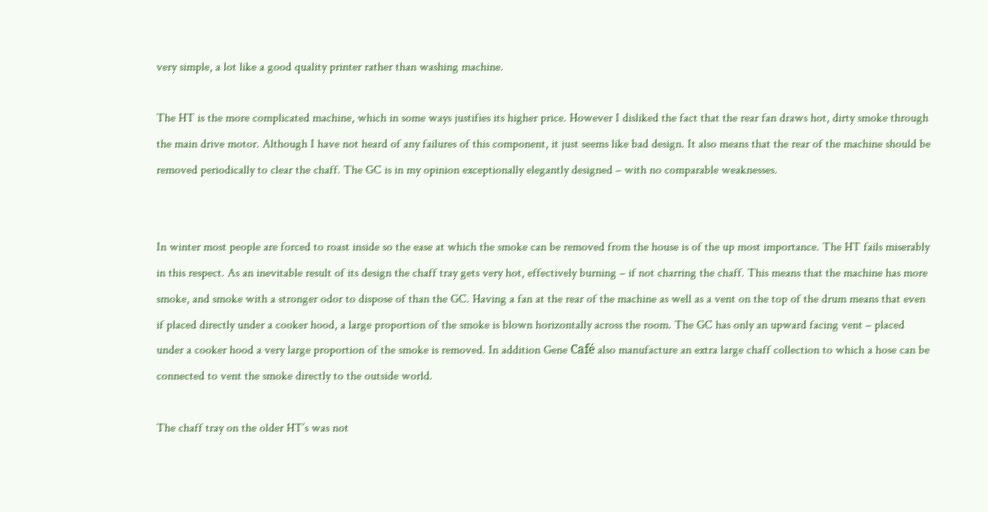very simple, a lot like a good quality printer rather than washing machine.

The HT is the more complicated machine, which in some ways justifies its higher price. However I disliked the fact that the rear fan draws hot, dirty smoke through the main drive motor. Although I have not heard of any failures of this component, it just seems like bad design. It also means that the rear of the machine should be removed periodically to clear the chaff. The GC is in my opinion exceptionally elegantly designed – with no comparable weaknesses.


In winter most people are forced to roast inside so the ease at which the smoke can be removed from the house is of the up most importance. The HT fails miserably in this respect. As an inevitable result of its design the chaff tray gets very hot, effectively burning – if not charring the chaff. This means that the machine has more smoke, and smoke with a stronger odor to dispose of than the GC. Having a fan at the rear of the machine as well as a vent on the top of the drum means that even if placed directly under a cooker hood, a large proportion of the smoke is blown horizontally across the room. The GC has only an upward facing vent – placed under a cooker hood a very large proportion of the smoke is removed. In addition Gene Café also manufacture an extra large chaff collection to which a hose can be connected to vent the smoke directly to the outside world.

The chaff tray on the older HT’s was not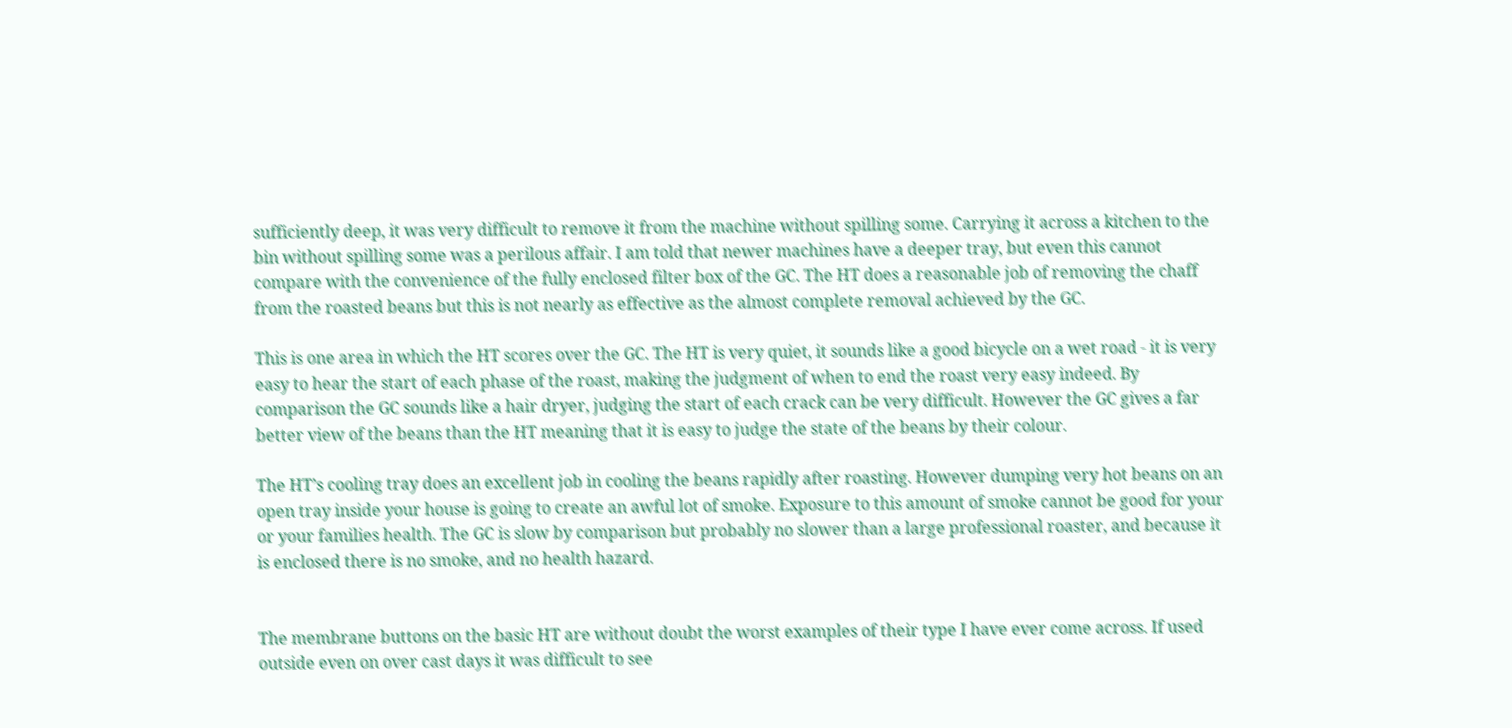sufficiently deep, it was very difficult to remove it from the machine without spilling some. Carrying it across a kitchen to the bin without spilling some was a perilous affair. I am told that newer machines have a deeper tray, but even this cannot compare with the convenience of the fully enclosed filter box of the GC. The HT does a reasonable job of removing the chaff from the roasted beans but this is not nearly as effective as the almost complete removal achieved by the GC.

This is one area in which the HT scores over the GC. The HT is very quiet, it sounds like a good bicycle on a wet road - it is very easy to hear the start of each phase of the roast, making the judgment of when to end the roast very easy indeed. By comparison the GC sounds like a hair dryer, judging the start of each crack can be very difficult. However the GC gives a far better view of the beans than the HT meaning that it is easy to judge the state of the beans by their colour.

The HT’s cooling tray does an excellent job in cooling the beans rapidly after roasting. However dumping very hot beans on an open tray inside your house is going to create an awful lot of smoke. Exposure to this amount of smoke cannot be good for your or your families health. The GC is slow by comparison but probably no slower than a large professional roaster, and because it is enclosed there is no smoke, and no health hazard.


The membrane buttons on the basic HT are without doubt the worst examples of their type I have ever come across. If used outside even on over cast days it was difficult to see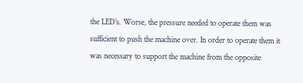the LED’s. Worse, the pressure needed to operate them was sufficient to push the machine over. In order to operate them it was necessary to support the machine from the opposite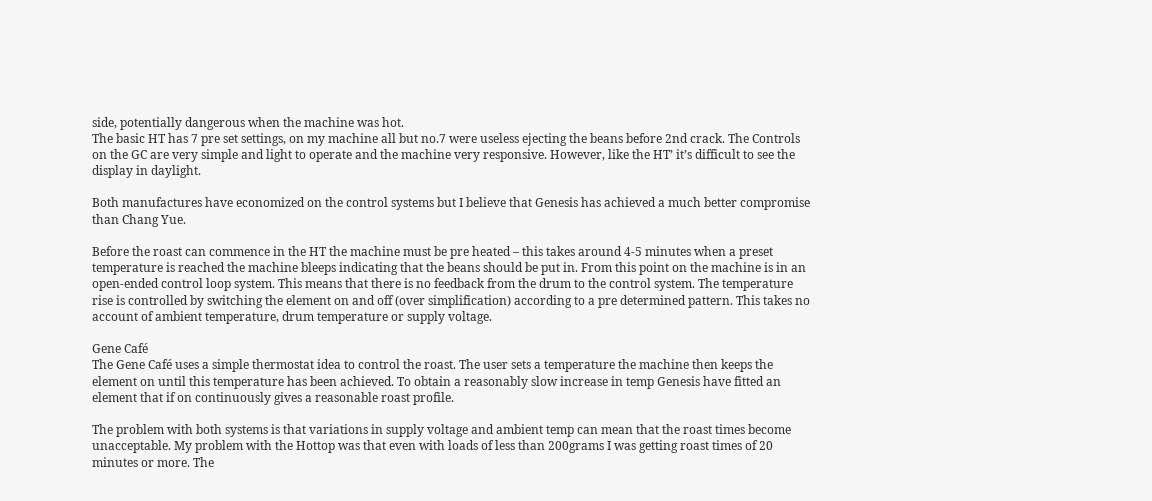side, potentially dangerous when the machine was hot.
The basic HT has 7 pre set settings, on my machine all but no.7 were useless ejecting the beans before 2nd crack. The Controls on the GC are very simple and light to operate and the machine very responsive. However, like the HT’ it’s difficult to see the display in daylight.

Both manufactures have economized on the control systems but I believe that Genesis has achieved a much better compromise than Chang Yue.

Before the roast can commence in the HT the machine must be pre heated – this takes around 4-5 minutes when a preset temperature is reached the machine bleeps indicating that the beans should be put in. From this point on the machine is in an open-ended control loop system. This means that there is no feedback from the drum to the control system. The temperature rise is controlled by switching the element on and off (over simplification) according to a pre determined pattern. This takes no account of ambient temperature, drum temperature or supply voltage.

Gene Café
The Gene Café uses a simple thermostat idea to control the roast. The user sets a temperature the machine then keeps the element on until this temperature has been achieved. To obtain a reasonably slow increase in temp Genesis have fitted an element that if on continuously gives a reasonable roast profile.

The problem with both systems is that variations in supply voltage and ambient temp can mean that the roast times become unacceptable. My problem with the Hottop was that even with loads of less than 200grams I was getting roast times of 20 minutes or more. The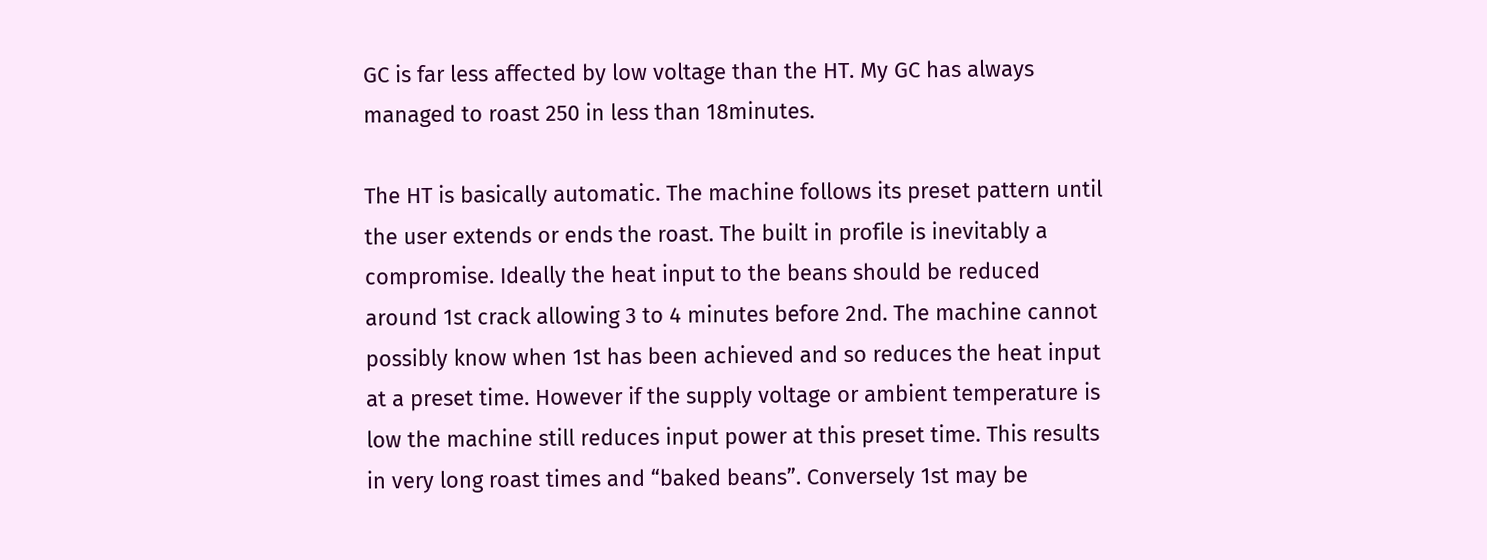GC is far less affected by low voltage than the HT. My GC has always managed to roast 250 in less than 18minutes.

The HT is basically automatic. The machine follows its preset pattern until the user extends or ends the roast. The built in profile is inevitably a compromise. Ideally the heat input to the beans should be reduced around 1st crack allowing 3 to 4 minutes before 2nd. The machine cannot possibly know when 1st has been achieved and so reduces the heat input at a preset time. However if the supply voltage or ambient temperature is low the machine still reduces input power at this preset time. This results in very long roast times and “baked beans”. Conversely 1st may be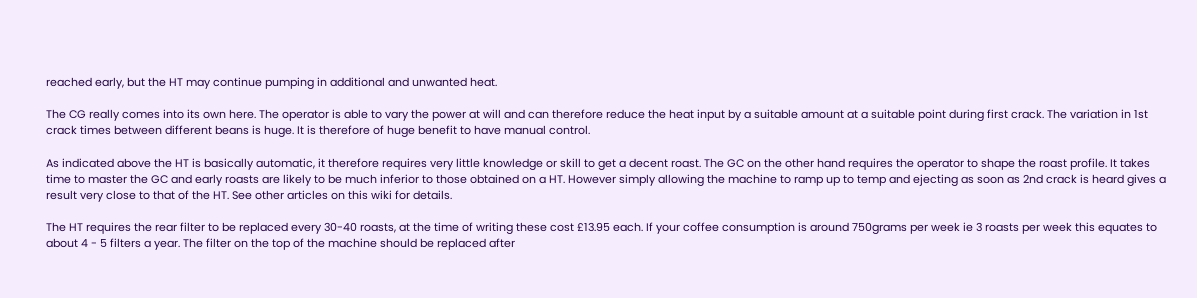reached early, but the HT may continue pumping in additional and unwanted heat.

The CG really comes into its own here. The operator is able to vary the power at will and can therefore reduce the heat input by a suitable amount at a suitable point during first crack. The variation in 1st crack times between different beans is huge. It is therefore of huge benefit to have manual control.

As indicated above the HT is basically automatic, it therefore requires very little knowledge or skill to get a decent roast. The GC on the other hand requires the operator to shape the roast profile. It takes time to master the GC and early roasts are likely to be much inferior to those obtained on a HT. However simply allowing the machine to ramp up to temp and ejecting as soon as 2nd crack is heard gives a result very close to that of the HT. See other articles on this wiki for details.

The HT requires the rear filter to be replaced every 30-40 roasts, at the time of writing these cost £13.95 each. If your coffee consumption is around 750grams per week ie 3 roasts per week this equates to about 4 - 5 filters a year. The filter on the top of the machine should be replaced after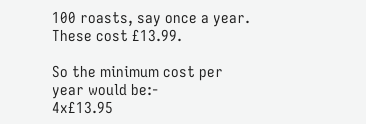100 roasts, say once a year. These cost £13.99.

So the minimum cost per year would be:-
4x£13.95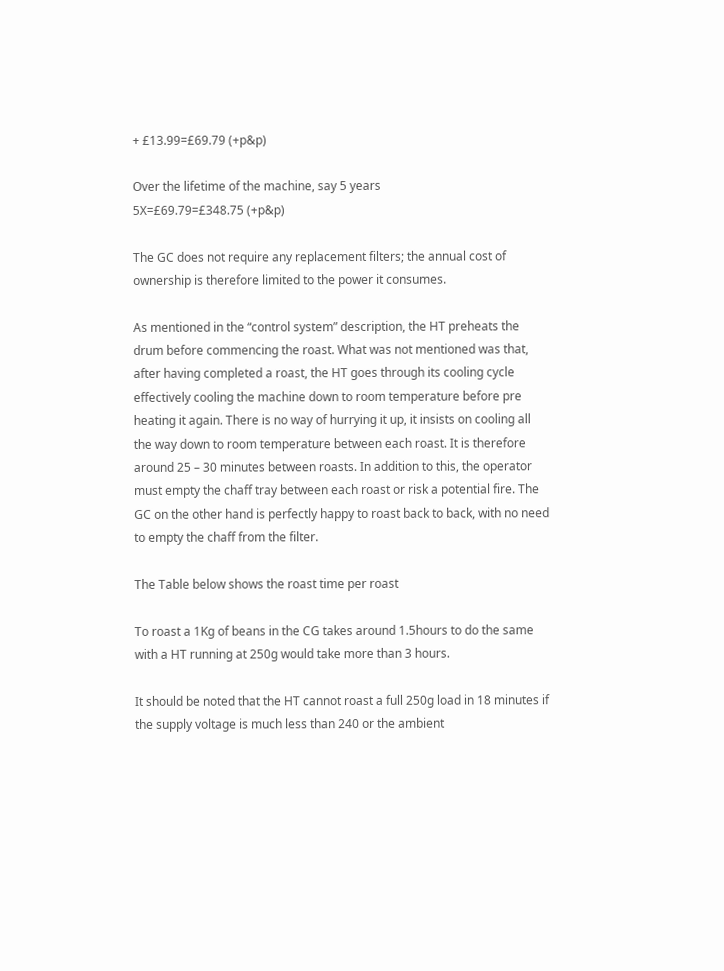+ £13.99=£69.79 (+p&p)

Over the lifetime of the machine, say 5 years
5X=£69.79=£348.75 (+p&p)

The GC does not require any replacement filters; the annual cost of ownership is therefore limited to the power it consumes.

As mentioned in the “control system” description, the HT preheats the drum before commencing the roast. What was not mentioned was that, after having completed a roast, the HT goes through its cooling cycle effectively cooling the machine down to room temperature before pre heating it again. There is no way of hurrying it up, it insists on cooling all the way down to room temperature between each roast. It is therefore around 25 – 30 minutes between roasts. In addition to this, the operator must empty the chaff tray between each roast or risk a potential fire. The GC on the other hand is perfectly happy to roast back to back, with no need to empty the chaff from the filter.

The Table below shows the roast time per roast

To roast a 1Kg of beans in the CG takes around 1.5hours to do the same with a HT running at 250g would take more than 3 hours.

It should be noted that the HT cannot roast a full 250g load in 18 minutes if the supply voltage is much less than 240 or the ambient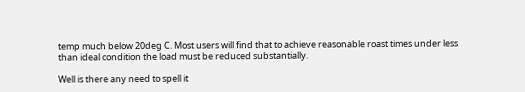temp much below 20deg C. Most users will find that to achieve reasonable roast times under less than ideal condition the load must be reduced substantially.

Well is there any need to spell it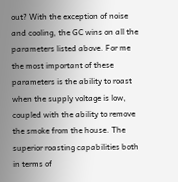out? With the exception of noise and cooling, the GC wins on all the parameters listed above. For me the most important of these parameters is the ability to roast when the supply voltage is low, coupled with the ability to remove the smoke from the house. The superior roasting capabilities both in terms of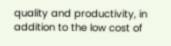quality and productivity, in addition to the low cost of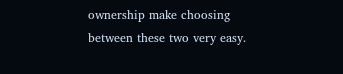ownership make choosing between these two very easy.